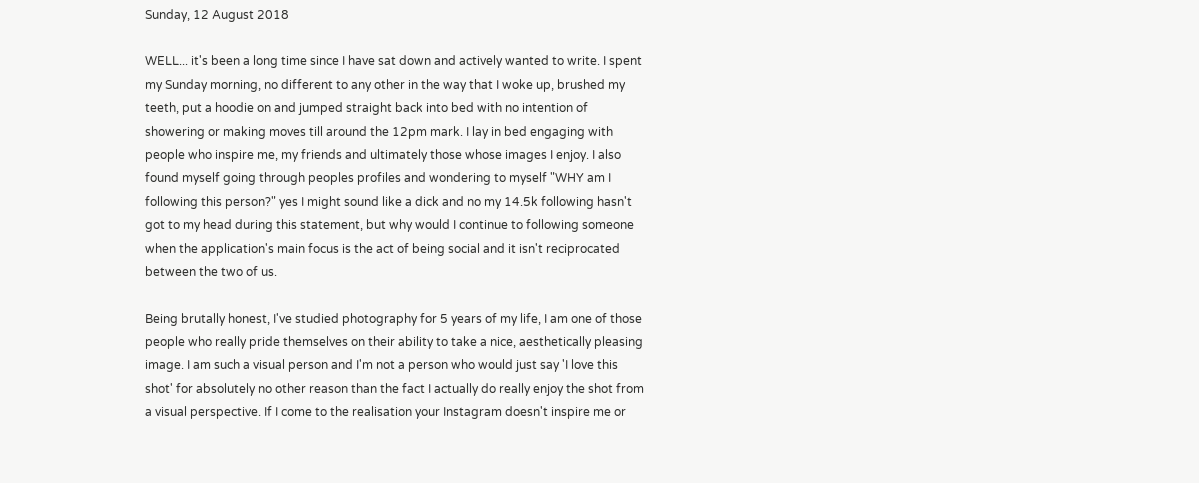Sunday, 12 August 2018

WELL... it's been a long time since I have sat down and actively wanted to write. I spent my Sunday morning, no different to any other in the way that I woke up, brushed my teeth, put a hoodie on and jumped straight back into bed with no intention of showering or making moves till around the 12pm mark. I lay in bed engaging with people who inspire me, my friends and ultimately those whose images I enjoy. I also found myself going through peoples profiles and wondering to myself "WHY am I following this person?" yes I might sound like a dick and no my 14.5k following hasn't got to my head during this statement, but why would I continue to following someone when the application's main focus is the act of being social and it isn't reciprocated between the two of us.

Being brutally honest, I've studied photography for 5 years of my life, I am one of those people who really pride themselves on their ability to take a nice, aesthetically pleasing image. I am such a visual person and I'm not a person who would just say 'I love this shot' for absolutely no other reason than the fact I actually do really enjoy the shot from a visual perspective. If I come to the realisation your Instagram doesn't inspire me or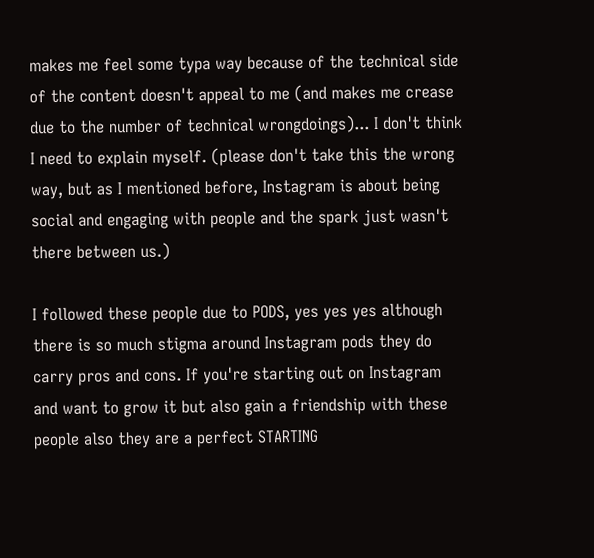makes me feel some typa way because of the technical side of the content doesn't appeal to me (and makes me crease due to the number of technical wrongdoings)... I don't think I need to explain myself. (please don't take this the wrong way, but as I mentioned before, Instagram is about being social and engaging with people and the spark just wasn't there between us.)

I followed these people due to PODS, yes yes yes although there is so much stigma around Instagram pods they do carry pros and cons. If you're starting out on Instagram and want to grow it but also gain a friendship with these people also they are a perfect STARTING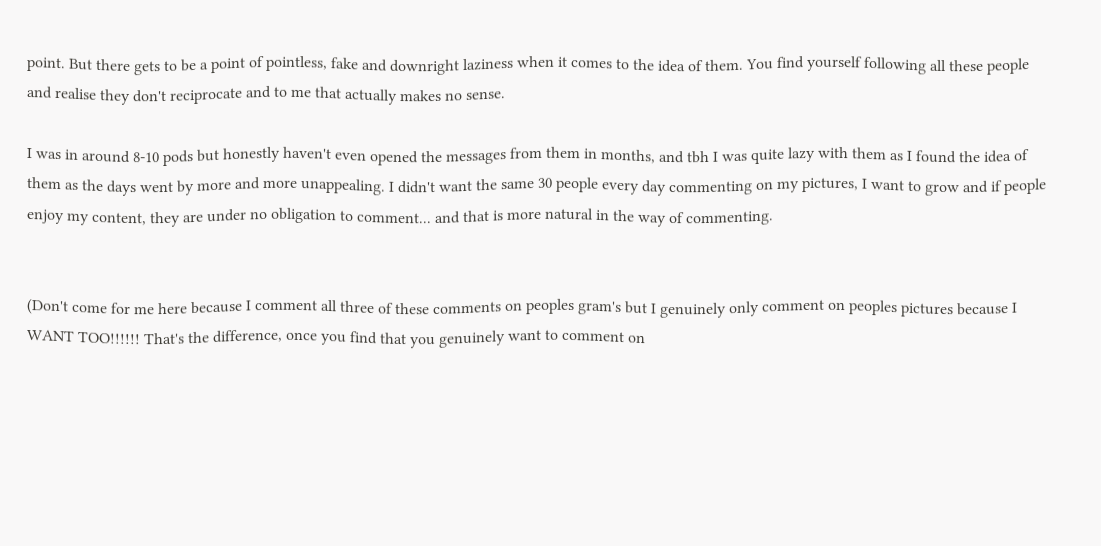point. But there gets to be a point of pointless, fake and downright laziness when it comes to the idea of them. You find yourself following all these people and realise they don't reciprocate and to me that actually makes no sense.

I was in around 8-10 pods but honestly haven't even opened the messages from them in months, and tbh I was quite lazy with them as I found the idea of them as the days went by more and more unappealing. I didn't want the same 30 people every day commenting on my pictures, I want to grow and if people enjoy my content, they are under no obligation to comment... and that is more natural in the way of commenting.


(Don't come for me here because I comment all three of these comments on peoples gram's but I genuinely only comment on peoples pictures because I WANT TOO!!!!!! That's the difference, once you find that you genuinely want to comment on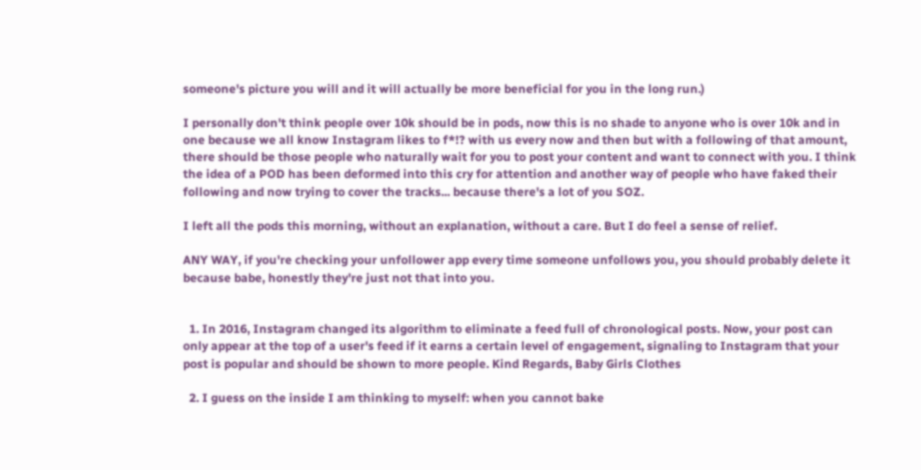someone's picture you will and it will actually be more beneficial for you in the long run.)

I personally don't think people over 10k should be in pods, now this is no shade to anyone who is over 10k and in one because we all know Instagram likes to f*!? with us every now and then but with a following of that amount, there should be those people who naturally wait for you to post your content and want to connect with you. I think the idea of a POD has been deformed into this cry for attention and another way of people who have faked their following and now trying to cover the tracks... because there's a lot of you SOZ.

I left all the pods this morning, without an explanation, without a care. But I do feel a sense of relief.

ANY WAY, if you're checking your unfollower app every time someone unfollows you, you should probably delete it because babe, honestly they're just not that into you.


  1. In 2016, Instagram changed its algorithm to eliminate a feed full of chronological posts. Now, your post can only appear at the top of a user's feed if it earns a certain level of engagement, signaling to Instagram that your post is popular and should be shown to more people. Kind Regards, Baby Girls Clothes

  2. I guess on the inside I am thinking to myself: when you cannot bake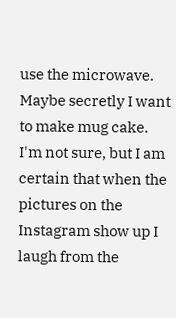use the microwave. Maybe secretly I want to make mug cake. I'm not sure, but I am certain that when the pictures on the Instagram show up I laugh from the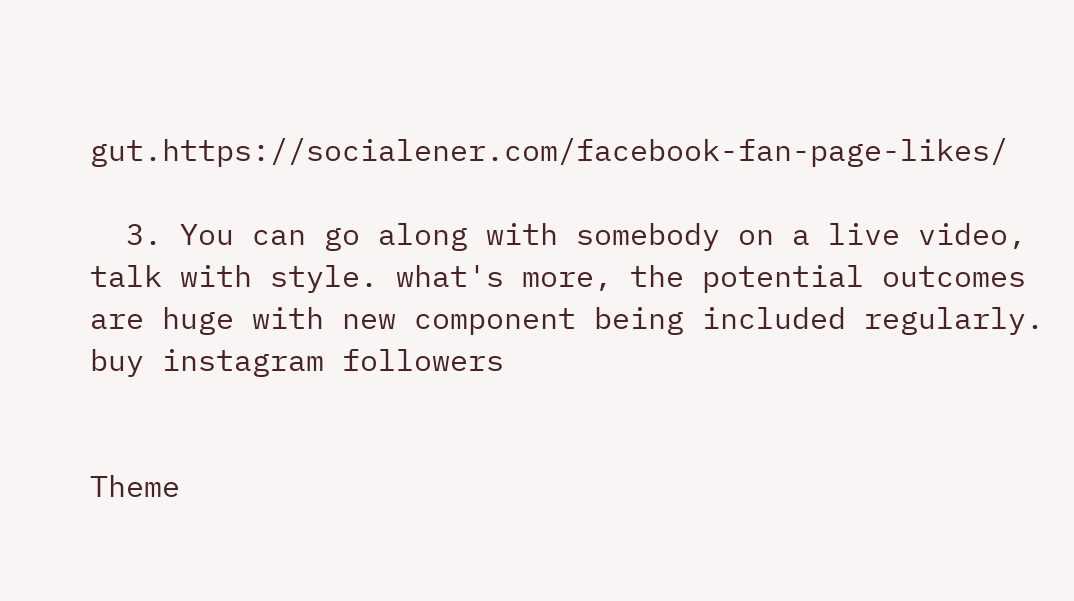gut.https://socialener.com/facebook-fan-page-likes/

  3. You can go along with somebody on a live video, talk with style. what's more, the potential outcomes are huge with new component being included regularly. buy instagram followers


Theme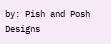by: Pish and Posh Designs